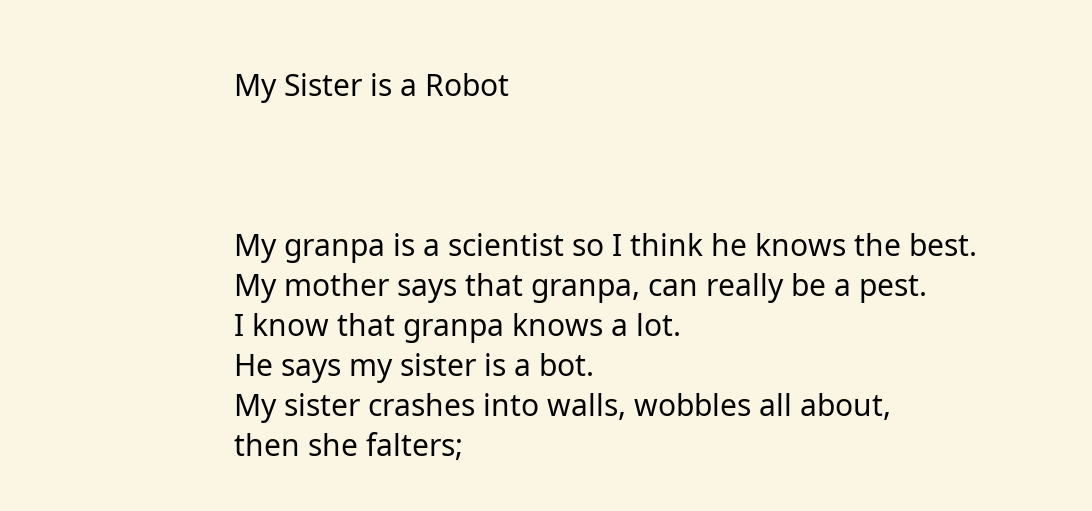My Sister is a Robot



My granpa is a scientist so I think he knows the best.
My mother says that granpa, can really be a pest.
I know that granpa knows a lot.
He says my sister is a bot.
My sister crashes into walls, wobbles all about,
then she falters;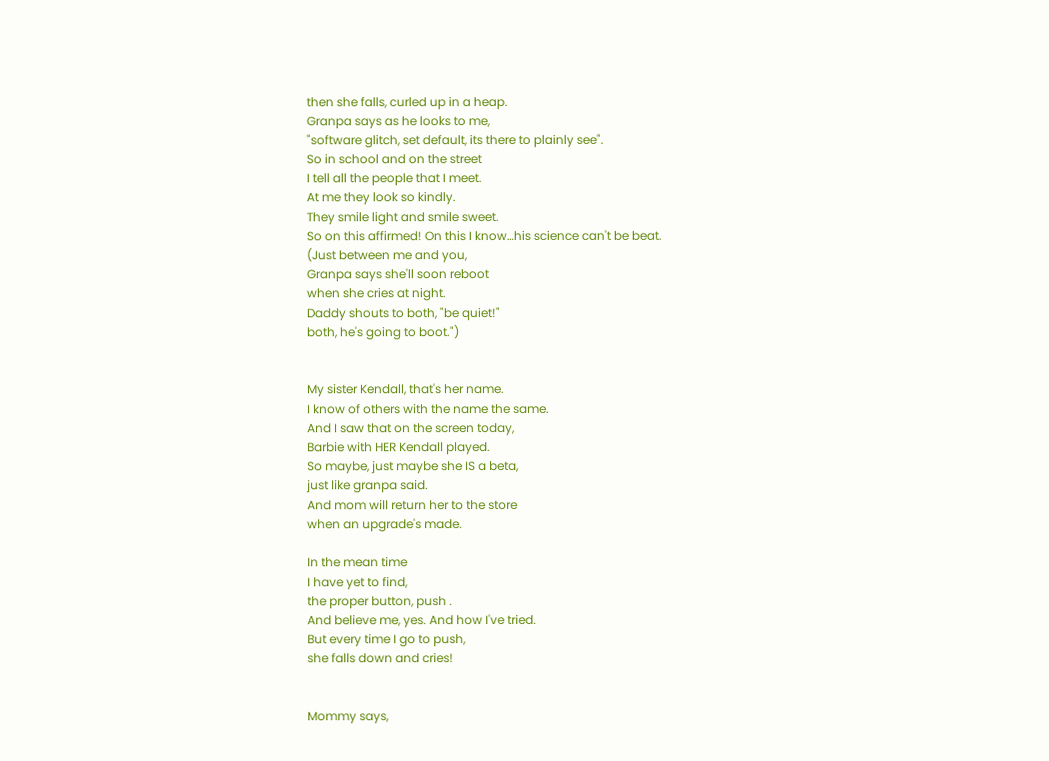then she falls, curled up in a heap.
Granpa says as he looks to me,
"software glitch, set default, its there to plainly see".
So in school and on the street
I tell all the people that I meet.
At me they look so kindly.
They smile light and smile sweet.
So on this affirmed! On this I know…his science can't be beat.
(Just between me and you,
Granpa says she'll soon reboot
when she cries at night.
Daddy shouts to both, "be quiet!"
both, he's going to boot.")


My sister Kendall, that's her name.
I know of others with the name the same.
And I saw that on the screen today,
Barbie with HER Kendall played.
So maybe, just maybe she IS a beta,
just like granpa said.
And mom will return her to the store
when an upgrade's made.

In the mean time
I have yet to find,
the proper button, push .
And believe me, yes. And how I've tried.
But every time I go to push,
she falls down and cries!


Mommy says,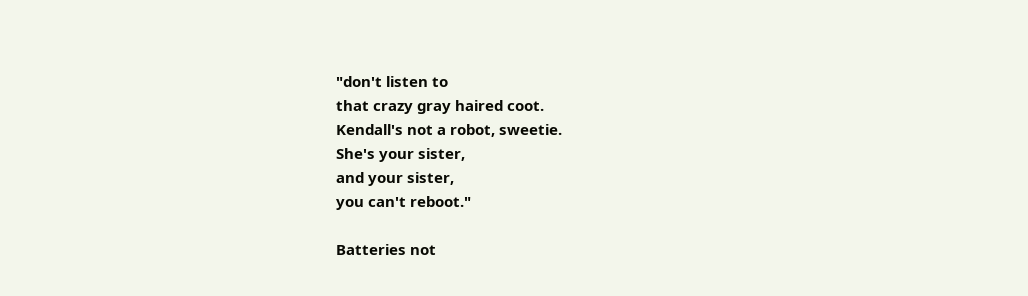"don't listen to
that crazy gray haired coot.
Kendall's not a robot, sweetie.
She's your sister,
and your sister,
you can't reboot."

Batteries not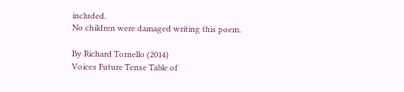included.
No children were damaged writing this poem.

By Richard Tornello (2014)
Voices Future Tense Table of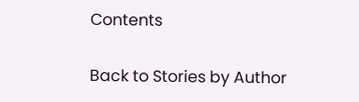Contents

Back to Stories by Author